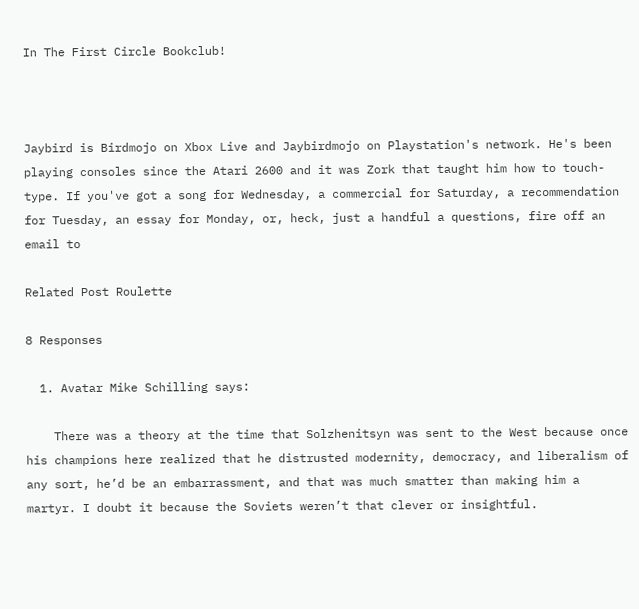In The First Circle Bookclub!



Jaybird is Birdmojo on Xbox Live and Jaybirdmojo on Playstation's network. He's been playing consoles since the Atari 2600 and it was Zork that taught him how to touch-type. If you've got a song for Wednesday, a commercial for Saturday, a recommendation for Tuesday, an essay for Monday, or, heck, just a handful a questions, fire off an email to

Related Post Roulette

8 Responses

  1. Avatar Mike Schilling says:

    There was a theory at the time that Solzhenitsyn was sent to the West because once his champions here realized that he distrusted modernity, democracy, and liberalism of any sort, he’d be an embarrassment, and that was much smatter than making him a martyr. I doubt it because the Soviets weren’t that clever or insightful.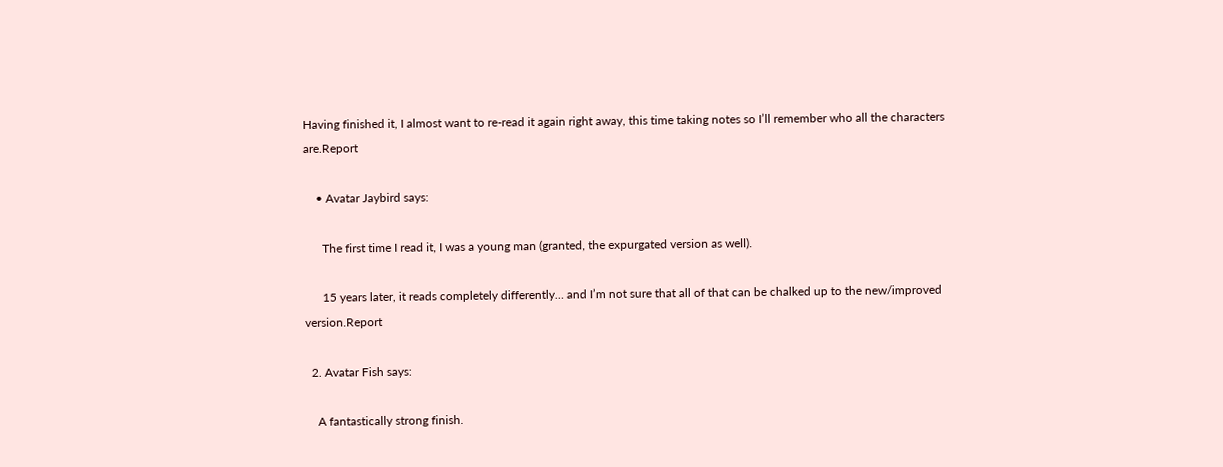Having finished it, I almost want to re-read it again right away, this time taking notes so I’ll remember who all the characters are.Report

    • Avatar Jaybird says:

      The first time I read it, I was a young man (granted, the expurgated version as well).

      15 years later, it reads completely differently… and I’m not sure that all of that can be chalked up to the new/improved version.Report

  2. Avatar Fish says:

    A fantastically strong finish.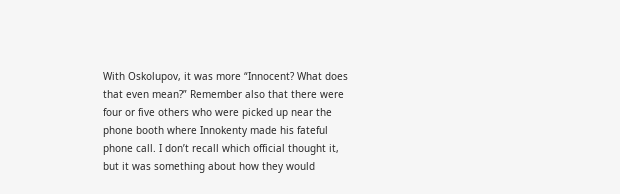With Oskolupov, it was more “Innocent? What does that even mean?” Remember also that there were four or five others who were picked up near the phone booth where Innokenty made his fateful phone call. I don’t recall which official thought it, but it was something about how they would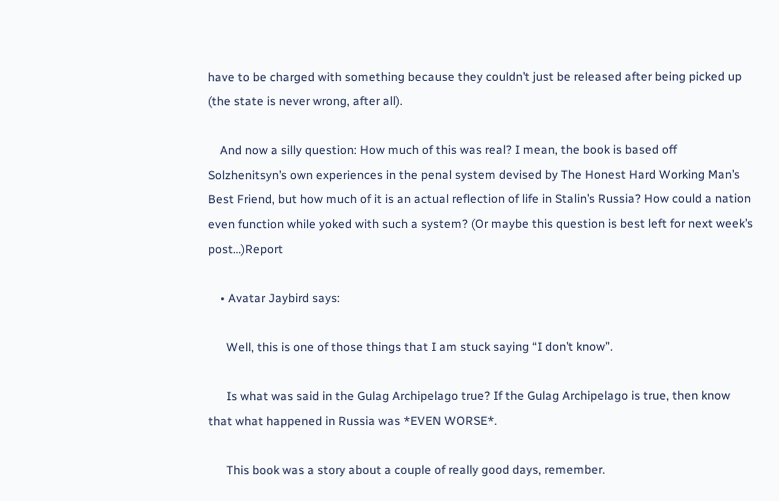have to be charged with something because they couldn’t just be released after being picked up (the state is never wrong, after all).

    And now a silly question: How much of this was real? I mean, the book is based off Solzhenitsyn’s own experiences in the penal system devised by The Honest Hard Working Man’s Best Friend, but how much of it is an actual reflection of life in Stalin’s Russia? How could a nation even function while yoked with such a system? (Or maybe this question is best left for next week’s post…)Report

    • Avatar Jaybird says:

      Well, this is one of those things that I am stuck saying “I don’t know”.

      Is what was said in the Gulag Archipelago true? If the Gulag Archipelago is true, then know that what happened in Russia was *EVEN WORSE*.

      This book was a story about a couple of really good days, remember.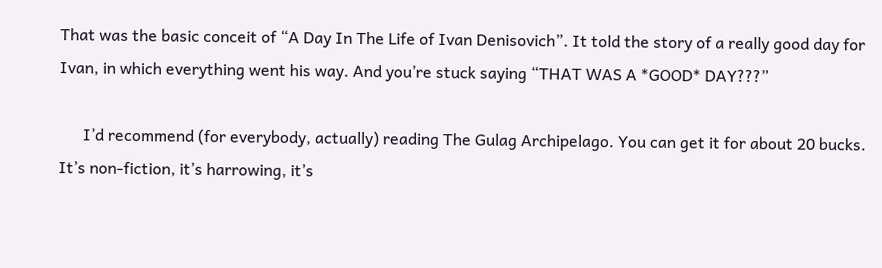That was the basic conceit of “A Day In The Life of Ivan Denisovich”. It told the story of a really good day for Ivan, in which everything went his way. And you’re stuck saying “THAT WAS A *GOOD* DAY???”

      I’d recommend (for everybody, actually) reading The Gulag Archipelago. You can get it for about 20 bucks. It’s non-fiction, it’s harrowing, it’s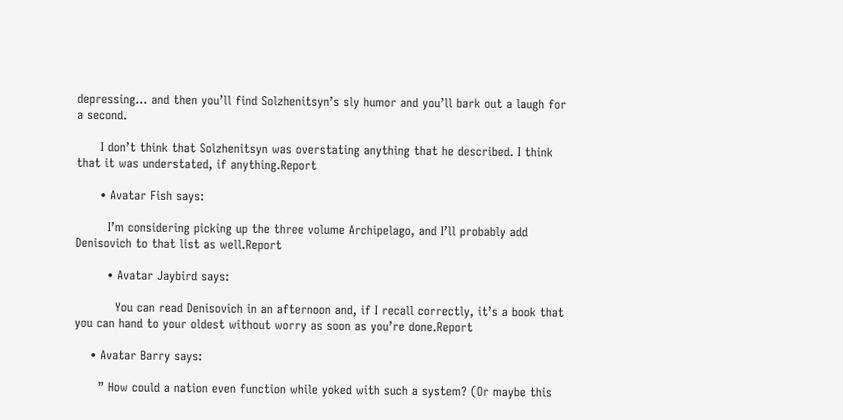depressing… and then you’ll find Solzhenitsyn’s sly humor and you’ll bark out a laugh for a second.

      I don’t think that Solzhenitsyn was overstating anything that he described. I think that it was understated, if anything.Report

      • Avatar Fish says:

        I’m considering picking up the three volume Archipelago, and I’ll probably add Denisovich to that list as well.Report

        • Avatar Jaybird says:

          You can read Denisovich in an afternoon and, if I recall correctly, it’s a book that you can hand to your oldest without worry as soon as you’re done.Report

    • Avatar Barry says:

      ” How could a nation even function while yoked with such a system? (Or maybe this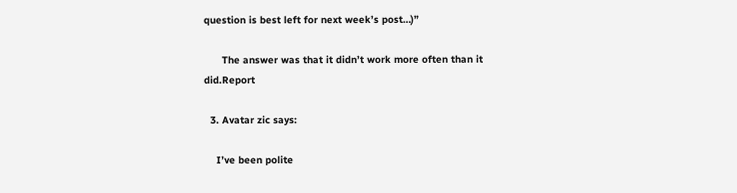question is best left for next week’s post…)”

      The answer was that it didn’t work more often than it did.Report

  3. Avatar zic says:

    I’ve been polite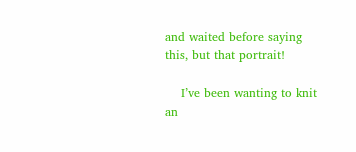and waited before saying this, but that portrait!

    I’ve been wanting to knit an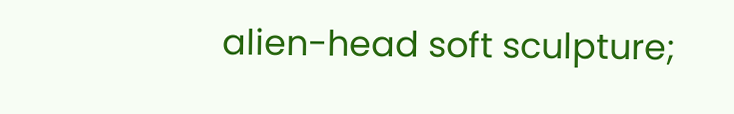alien-head soft sculpture;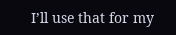I’ll use that for my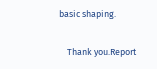basic shaping.

    Thank you.Report